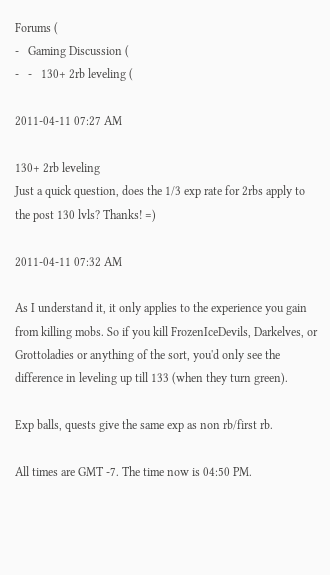Forums (
-   Gaming Discussion (
-   -   130+ 2rb leveling (

2011-04-11 07:27 AM

130+ 2rb leveling
Just a quick question, does the 1/3 exp rate for 2rbs apply to the post 130 lvls? Thanks! =)

2011-04-11 07:32 AM

As I understand it, it only applies to the experience you gain from killing mobs. So if you kill FrozenIceDevils, Darkelves, or Grottoladies or anything of the sort, you'd only see the difference in leveling up till 133 (when they turn green).

Exp balls, quests give the same exp as non rb/first rb.

All times are GMT -7. The time now is 04:50 PM.